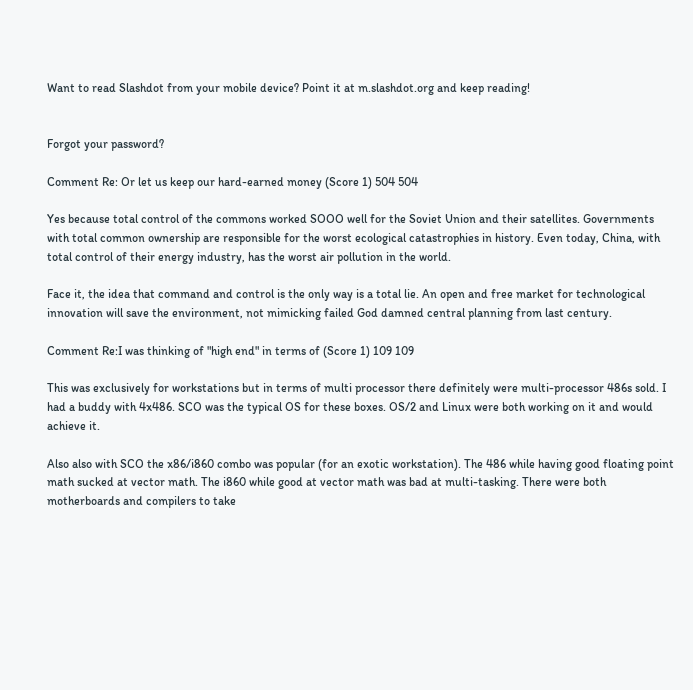Want to read Slashdot from your mobile device? Point it at m.slashdot.org and keep reading!


Forgot your password?

Comment Re: Or let us keep our hard-earned money (Score 1) 504 504

Yes because total control of the commons worked SOOO well for the Soviet Union and their satellites. Governments with total common ownership are responsible for the worst ecological catastrophies in history. Even today, China, with total control of their energy industry, has the worst air pollution in the world.

Face it, the idea that command and control is the only way is a total lie. An open and free market for technological innovation will save the environment, not mimicking failed God damned central planning from last century.

Comment Re:I was thinking of "high end" in terms of (Score 1) 109 109

This was exclusively for workstations but in terms of multi processor there definitely were multi-processor 486s sold. I had a buddy with 4x486. SCO was the typical OS for these boxes. OS/2 and Linux were both working on it and would achieve it.

Also also with SCO the x86/i860 combo was popular (for an exotic workstation). The 486 while having good floating point math sucked at vector math. The i860 while good at vector math was bad at multi-tasking. There were both motherboards and compilers to take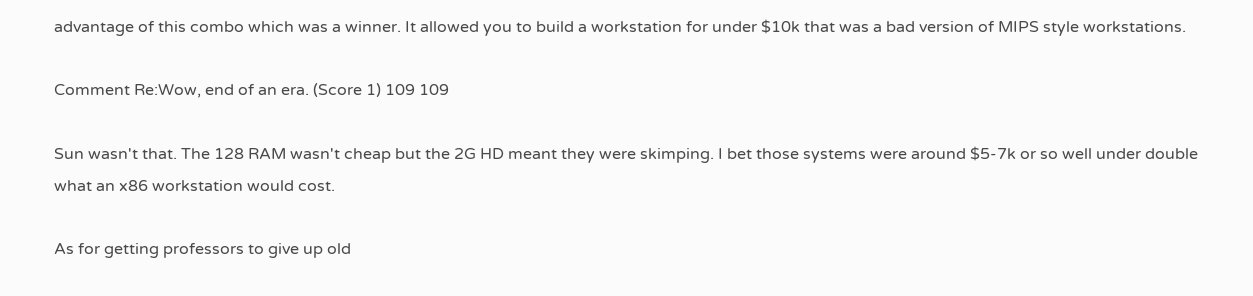advantage of this combo which was a winner. It allowed you to build a workstation for under $10k that was a bad version of MIPS style workstations.

Comment Re:Wow, end of an era. (Score 1) 109 109

Sun wasn't that. The 128 RAM wasn't cheap but the 2G HD meant they were skimping. I bet those systems were around $5-7k or so well under double what an x86 workstation would cost.

As for getting professors to give up old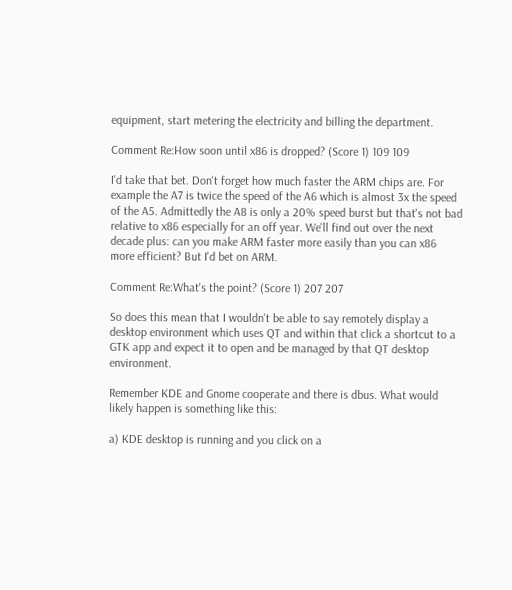equipment, start metering the electricity and billing the department.

Comment Re:How soon until x86 is dropped? (Score 1) 109 109

I'd take that bet. Don't forget how much faster the ARM chips are. For example the A7 is twice the speed of the A6 which is almost 3x the speed of the A5. Admittedly the A8 is only a 20% speed burst but that's not bad relative to x86 especially for an off year. We'll find out over the next decade plus: can you make ARM faster more easily than you can x86 more efficient? But I'd bet on ARM.

Comment Re:What's the point? (Score 1) 207 207

So does this mean that I wouldn't be able to say remotely display a desktop environment which uses QT and within that click a shortcut to a GTK app and expect it to open and be managed by that QT desktop environment.

Remember KDE and Gnome cooperate and there is dbus. What would likely happen is something like this:

a) KDE desktop is running and you click on a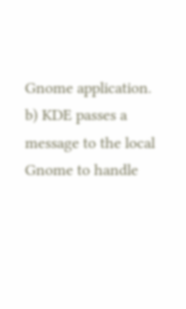Gnome application.
b) KDE passes a message to the local Gnome to handle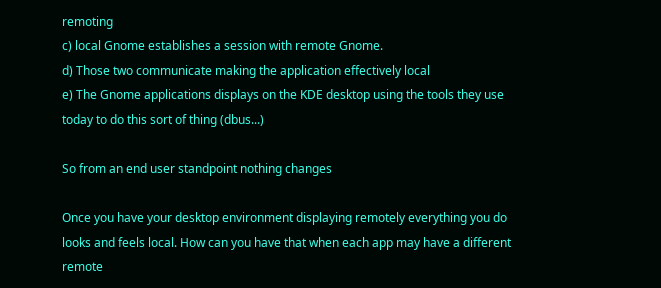remoting
c) local Gnome establishes a session with remote Gnome.
d) Those two communicate making the application effectively local
e) The Gnome applications displays on the KDE desktop using the tools they use today to do this sort of thing (dbus...)

So from an end user standpoint nothing changes

Once you have your desktop environment displaying remotely everything you do looks and feels local. How can you have that when each app may have a different remote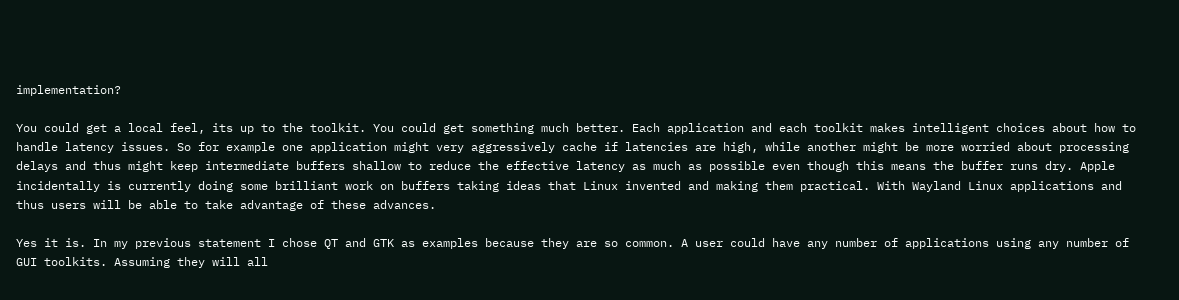implementation?

You could get a local feel, its up to the toolkit. You could get something much better. Each application and each toolkit makes intelligent choices about how to handle latency issues. So for example one application might very aggressively cache if latencies are high, while another might be more worried about processing delays and thus might keep intermediate buffers shallow to reduce the effective latency as much as possible even though this means the buffer runs dry. Apple incidentally is currently doing some brilliant work on buffers taking ideas that Linux invented and making them practical. With Wayland Linux applications and thus users will be able to take advantage of these advances.

Yes it is. In my previous statement I chose QT and GTK as examples because they are so common. A user could have any number of applications using any number of GUI toolkits. Assuming they will all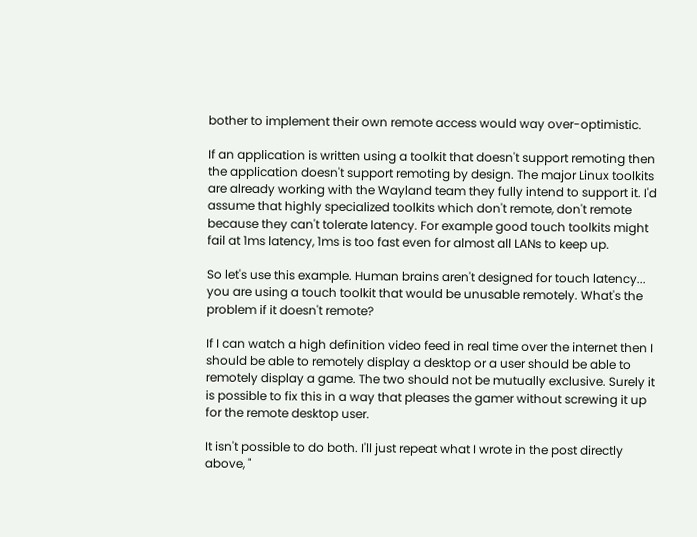bother to implement their own remote access would way over-optimistic.

If an application is written using a toolkit that doesn't support remoting then the application doesn't support remoting by design. The major Linux toolkits are already working with the Wayland team they fully intend to support it. I'd assume that highly specialized toolkits which don't remote, don't remote because they can't tolerate latency. For example good touch toolkits might fail at 1ms latency, 1ms is too fast even for almost all LANs to keep up.

So let's use this example. Human brains aren't designed for touch latency... you are using a touch toolkit that would be unusable remotely. What's the problem if it doesn't remote?

If I can watch a high definition video feed in real time over the internet then I should be able to remotely display a desktop or a user should be able to remotely display a game. The two should not be mutually exclusive. Surely it is possible to fix this in a way that pleases the gamer without screwing it up for the remote desktop user.

It isn't possible to do both. I'll just repeat what I wrote in the post directly above, "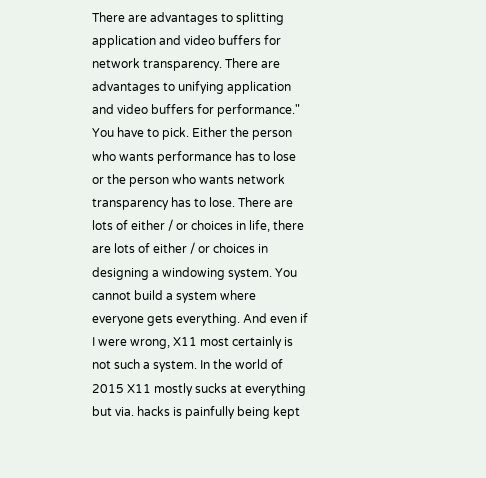There are advantages to splitting application and video buffers for network transparency. There are advantages to unifying application and video buffers for performance." You have to pick. Either the person who wants performance has to lose or the person who wants network transparency has to lose. There are lots of either / or choices in life, there are lots of either / or choices in designing a windowing system. You cannot build a system where everyone gets everything. And even if I were wrong, X11 most certainly is not such a system. In the world of 2015 X11 mostly sucks at everything but via. hacks is painfully being kept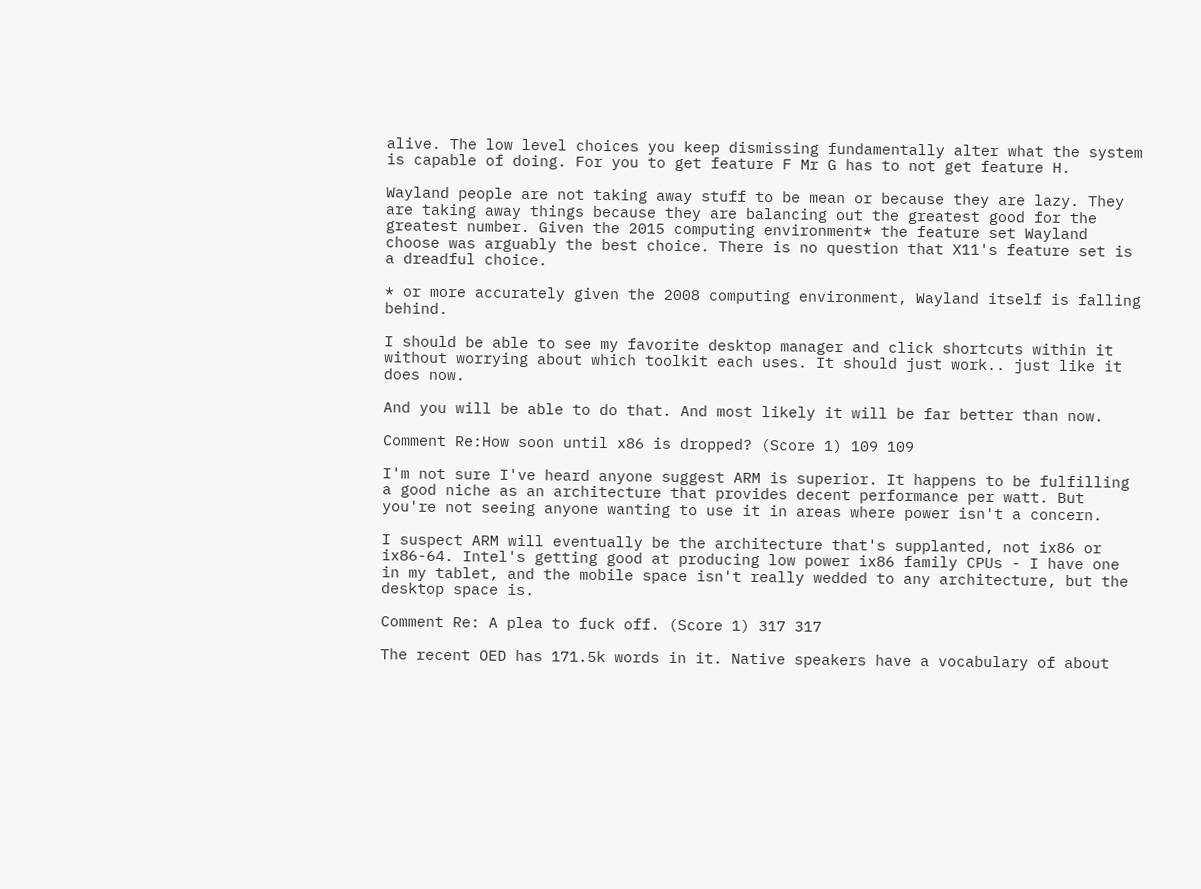alive. The low level choices you keep dismissing fundamentally alter what the system is capable of doing. For you to get feature F Mr G has to not get feature H.

Wayland people are not taking away stuff to be mean or because they are lazy. They are taking away things because they are balancing out the greatest good for the greatest number. Given the 2015 computing environment* the feature set Wayland choose was arguably the best choice. There is no question that X11's feature set is a dreadful choice.

* or more accurately given the 2008 computing environment, Wayland itself is falling behind.

I should be able to see my favorite desktop manager and click shortcuts within it without worrying about which toolkit each uses. It should just work.. just like it does now.

And you will be able to do that. And most likely it will be far better than now.

Comment Re:How soon until x86 is dropped? (Score 1) 109 109

I'm not sure I've heard anyone suggest ARM is superior. It happens to be fulfilling a good niche as an architecture that provides decent performance per watt. But you're not seeing anyone wanting to use it in areas where power isn't a concern.

I suspect ARM will eventually be the architecture that's supplanted, not ix86 or ix86-64. Intel's getting good at producing low power ix86 family CPUs - I have one in my tablet, and the mobile space isn't really wedded to any architecture, but the desktop space is.

Comment Re: A plea to fuck off. (Score 1) 317 317

The recent OED has 171.5k words in it. Native speakers have a vocabulary of about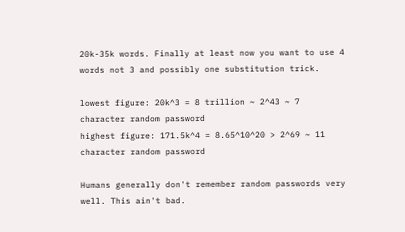20k-35k words. Finally at least now you want to use 4 words not 3 and possibly one substitution trick.

lowest figure: 20k^3 = 8 trillion ~ 2^43 ~ 7 character random password
highest figure: 171.5k^4 = 8.65^10^20 > 2^69 ~ 11 character random password

Humans generally don't remember random passwords very well. This ain't bad.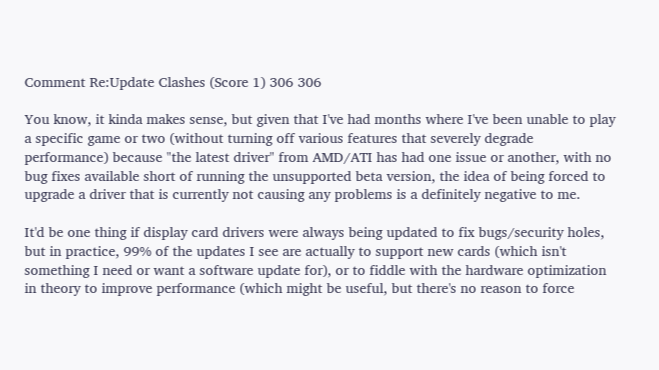Comment Re:Update Clashes (Score 1) 306 306

You know, it kinda makes sense, but given that I've had months where I've been unable to play a specific game or two (without turning off various features that severely degrade performance) because "the latest driver" from AMD/ATI has had one issue or another, with no bug fixes available short of running the unsupported beta version, the idea of being forced to upgrade a driver that is currently not causing any problems is a definitely negative to me.

It'd be one thing if display card drivers were always being updated to fix bugs/security holes, but in practice, 99% of the updates I see are actually to support new cards (which isn't something I need or want a software update for), or to fiddle with the hardware optimization in theory to improve performance (which might be useful, but there's no reason to force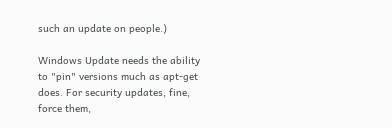such an update on people.)

Windows Update needs the ability to "pin" versions much as apt-get does. For security updates, fine, force them,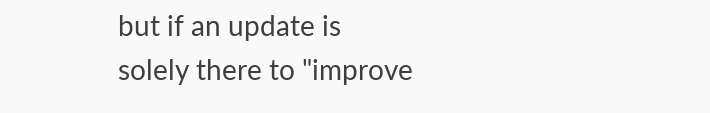but if an update is solely there to "improve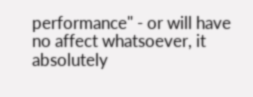performance" - or will have no affect whatsoever, it absolutely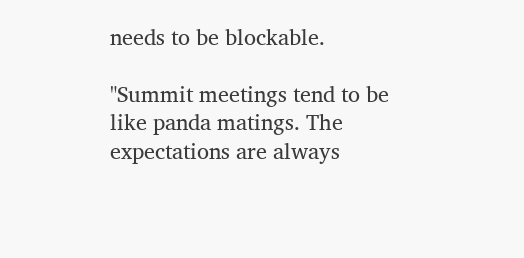needs to be blockable.

"Summit meetings tend to be like panda matings. The expectations are always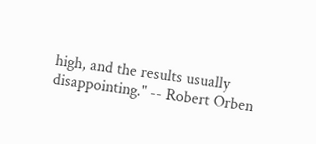high, and the results usually disappointing." -- Robert Orben